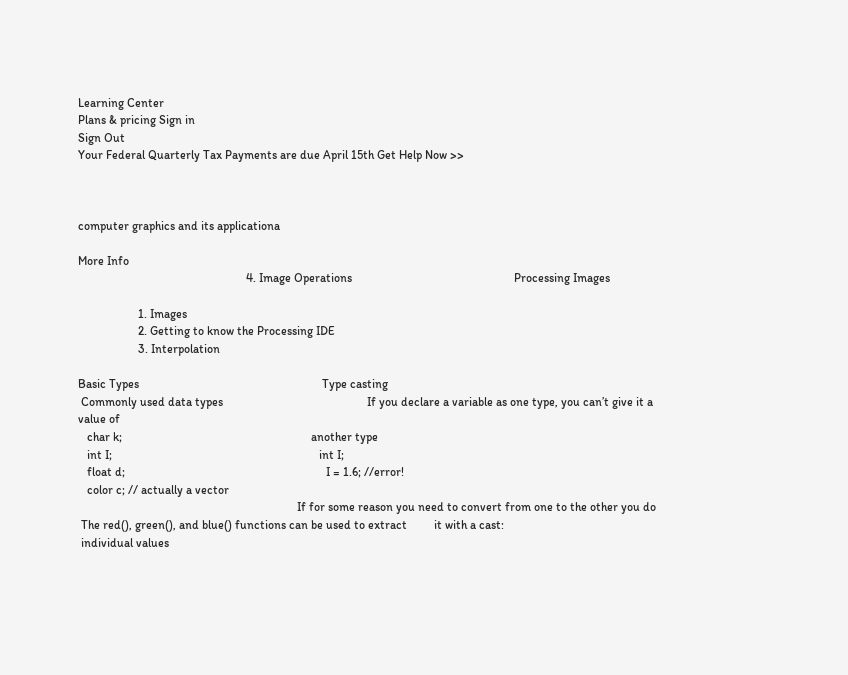Learning Center
Plans & pricing Sign in
Sign Out
Your Federal Quarterly Tax Payments are due April 15th Get Help Now >>



computer graphics and its applicationa

More Info
                                                        4. Image Operations                                                      Processing Images

                    1. Images
                    2. Getting to know the Processing IDE
                    3. Interpolation

Basic Types                                                             Type casting
 Commonly used data types                                                If you declare a variable as one type, you can’t give it a value of
   char k;                                                               another type
   int I;                                                                     int I;
   float d;                                                                   I = 1.6; //error!
   color c; // actually a vector
                                                                         If for some reason you need to convert from one to the other you do
 The red(), green(), and blue() functions can be used to extract         it with a cast:
 individual values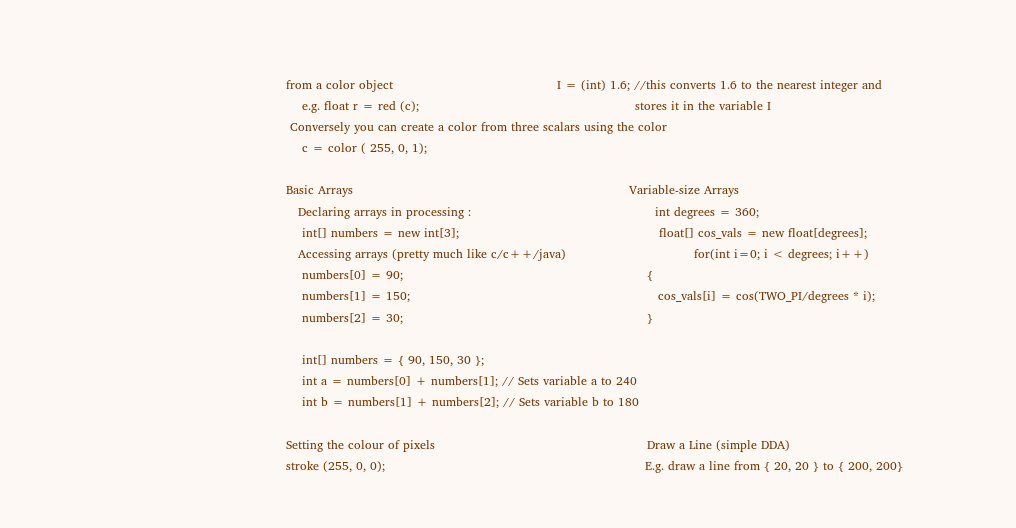from a color object                                         I = (int) 1.6; //this converts 1.6 to the nearest integer and
    e.g. float r = red (c);                                                      stores it in the variable I
 Conversely you can create a color from three scalars using the color
    c = color ( 255, 0, 1);

Basic Arrays                                                                     Variable-size Arrays
   Declaring arrays in processing :                                              int degrees = 360;
    int[] numbers = new int[3];                                                  float[] cos_vals = new float[degrees];
   Accessing arrays (pretty much like c/c++/java)                                for(int i=0; i < degrees; i++)
    numbers[0] = 90;                                                             {
    numbers[1] = 150;                                                              cos_vals[i] = cos(TWO_PI/degrees * i);
    numbers[2] = 30;                                                             }

    int[] numbers = { 90, 150, 30 };
    int a = numbers[0] + numbers[1]; // Sets variable a to 240
    int b = numbers[1] + numbers[2]; // Sets variable b to 180

Setting the colour of pixels                                                     Draw a Line (simple DDA)
stroke (255, 0, 0);                                                                 E.g. draw a line from { 20, 20 } to { 200, 200}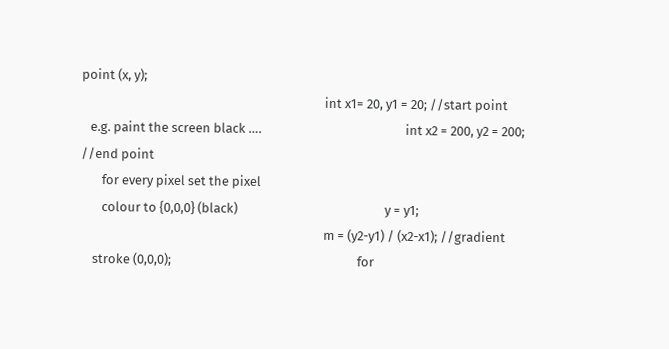point (x, y);
                                                                                 int x1= 20, y1 = 20; //start point
   e.g. paint the screen black ….                                                int x2 = 200, y2 = 200; //end point
       for every pixel set the pixel
       colour to {0,0,0} (black)                                                 y = y1;
                                                                                 m = (y2-y1) / (x2-x1); //gradient
    stroke (0,0,0);                                                              for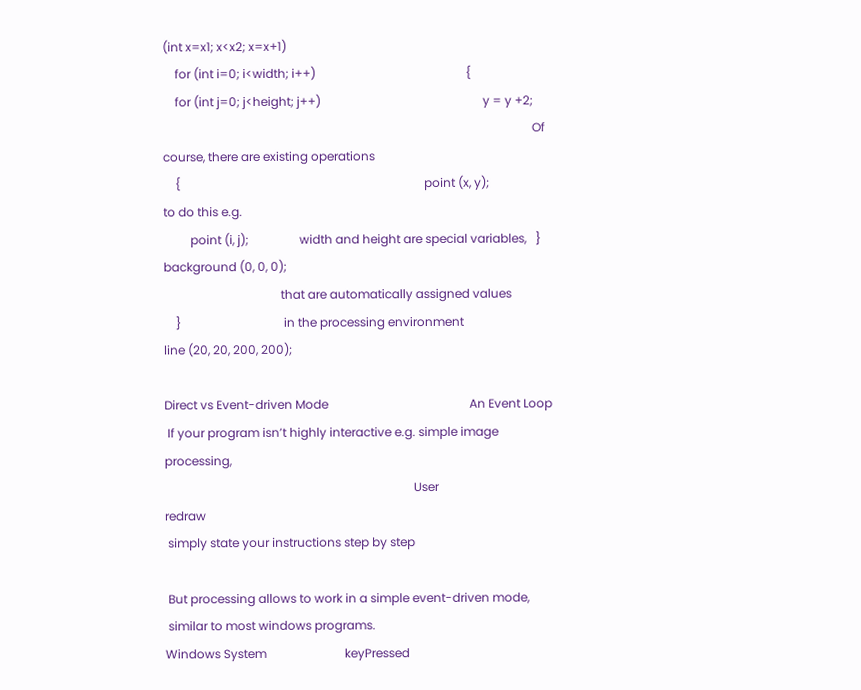(int x=x1; x<x2; x=x+1)
    for (int i=0; i<width; i++)                                                  {
    for (int j=0; j<height; j++)                                                      y = y +2;
                                                                                                                           Of course, there are existing operations
    {                                                                                 point (x, y);                        to do this e.g.
         point (i, j);                 width and height are special variables,   }                                           background (0, 0, 0);
                                       that are automatically assigned values
    }                                  in the processing environment                                                         line (20, 20, 200, 200);

Direct vs Event-driven Mode                                               An Event Loop
 If your program isn’t highly interactive e.g. simple image processing,
                                                                                   User                                                        redraw
 simply state your instructions step by step

 But processing allows to work in a simple event-driven mode,
 similar to most windows programs.                                                                   Windows System                          keyPressed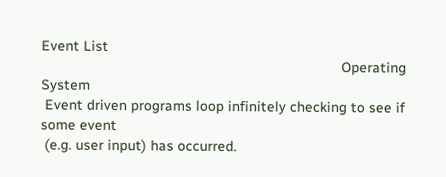Event List
                                                                           Operating System
 Event driven programs loop infinitely checking to see if some event
 (e.g. user input) has occurred.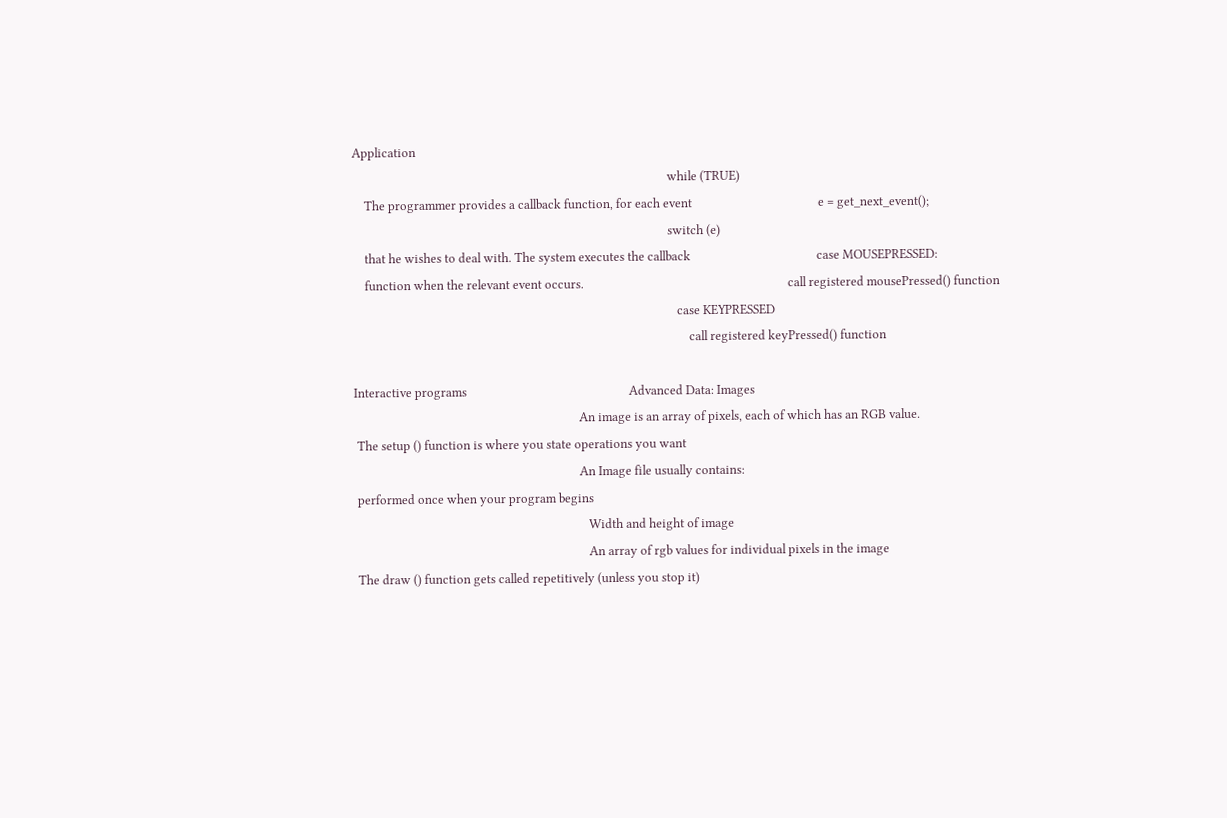Application
                                                                                                         while (TRUE)
    The programmer provides a callback function, for each event                                          e = get_next_event();
                                                                                                         switch (e)
    that he wishes to deal with. The system executes the callback                                          case MOUSEPRESSED:
    function when the relevant event occurs.                                                                    call registered mousePressed() function
                                                                                                            case KEYPRESSED
                                                                                                                call registered keyPressed() function

Interactive programs                                                      Advanced Data: Images
                                                                           An image is an array of pixels, each of which has an RGB value.
 The setup () function is where you state operations you want
                                                                           An Image file usually contains:
 performed once when your program begins
                                                                              Width and height of image
                                                                              An array of rgb values for individual pixels in the image
 The draw () function gets called repetitively (unless you stop it)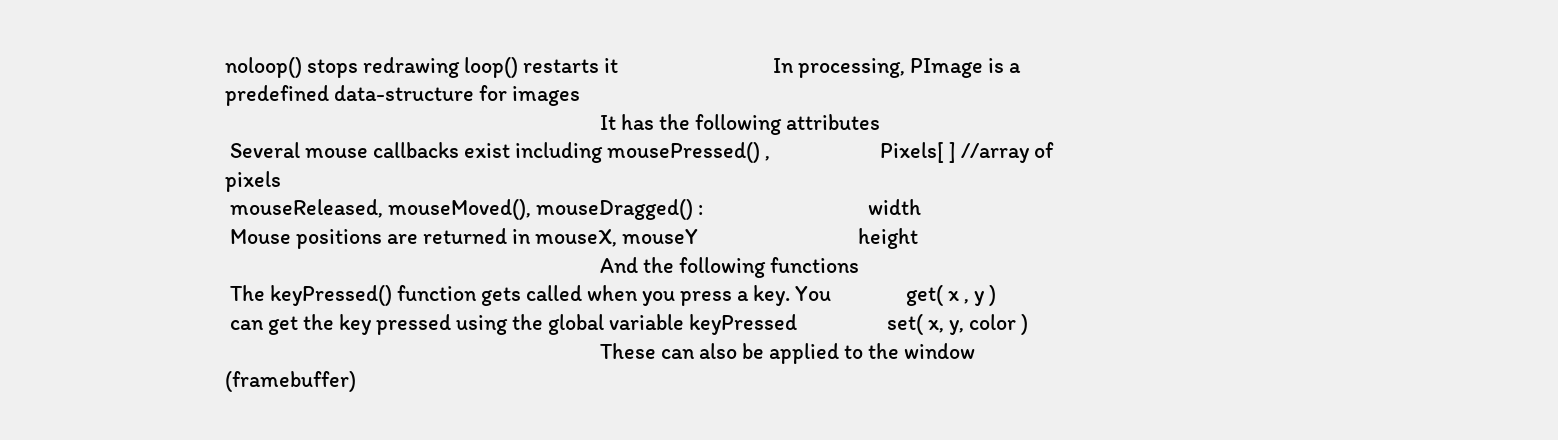noloop() stops redrawing loop() restarts it                               In processing, PImage is a predefined data-structure for images
                                                                           It has the following attributes
 Several mouse callbacks exist including mousePressed() ,                      Pixels[ ] //array of pixels
 mouseReleased, mouseMoved(), mouseDragged() :                                 width
 Mouse positions are returned in mouseX, mouseY                                height
                                                                           And the following functions
 The keyPressed() function gets called when you press a key. You               get( x , y )
 can get the key pressed using the global variable keyPressed                  set( x, y, color )
                                                                           These can also be applied to the window (framebuffer)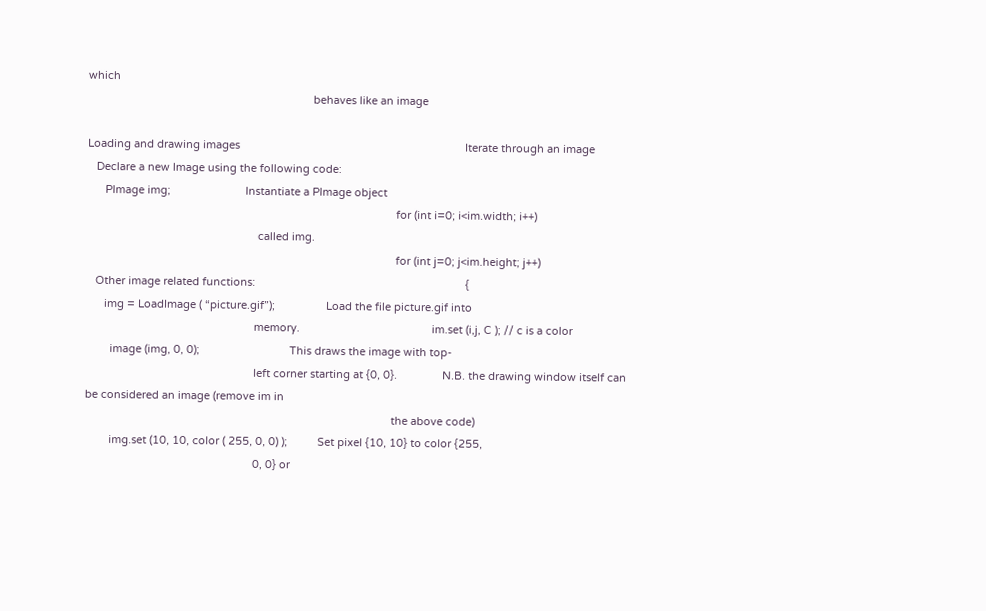which
                                                                           behaves like an image

Loading and drawing images                                                                           Iterate through an image
   Declare a new Image using the following code:
      PImage img;                         Instantiate a PImage object
                                                                                                       for (int i=0; i<im.width; i++)
                                                         called img.
                                                                                                       for (int j=0; j<im.height; j++)
   Other image related functions:                                                                      {
      img = LoadImage ( “picture.gif”);                 Load the file picture.gif into
                                                        memory.                                            im.set (i,j, C ); // c is a color
        image (img, 0, 0);                              This draws the image with top-
                                                        left corner starting at {0, 0}.               N.B. the drawing window itself can be considered an image (remove im in
                                                                                                      the above code)
        img.set (10, 10, color ( 255, 0, 0) );          Set pixel {10, 10} to color {255,
                                                        0, 0} or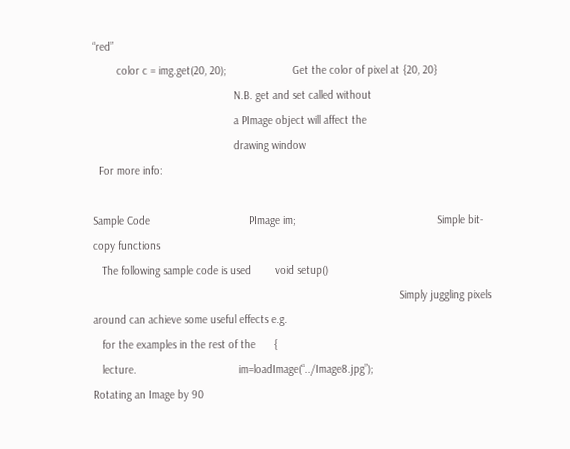“red”
        color c = img.get(20, 20);                      Get the color of pixel at {20, 20}
                                               N.B. get and set called without
                                               a PImage object will affect the
                                               drawing window
  For more info:

Sample Code                                 PImage im;                                               Simple bit-copy functions
   The following sample code is used        void setup()
                                                                                                      Simply juggling pixels around can achieve some useful effects e.g.
   for the examples in the rest of the      {
   lecture.                                  im=loadImage(“../Image8.jpg”);                              Rotating an Image by 90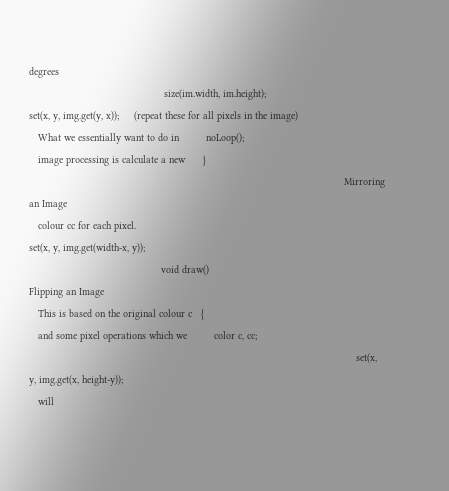degrees
                                             size(im.width, im.height);                                      set(x, y, img.get(y, x));     (repeat these for all pixels in the image)
   What we essentially want to do in         noLoop();
   image processing is calculate a new      }
                                                                                                         Mirroring an Image
   colour cc for each pixel.                                                                                 set(x, y, img.get(width-x, y));
                                            void draw()                                                  Flipping an Image
   This is based on the original colour c   {
   and some pixel operations which we         color c, cc;
                                                                                                             set(x, y, img.get(x, height-y));
   will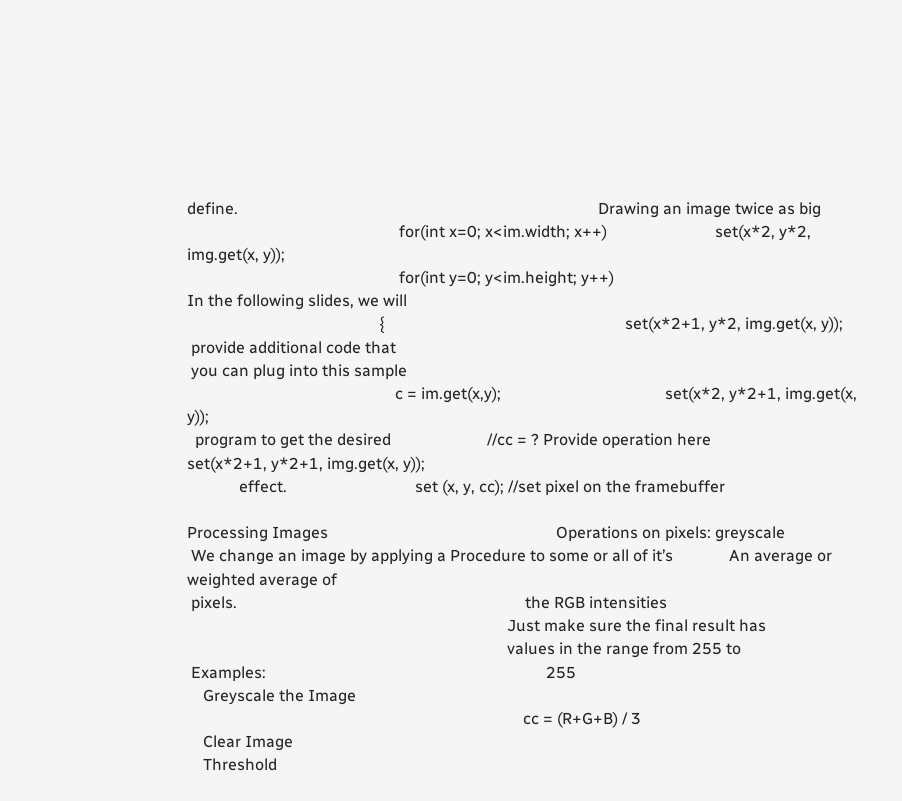define.                                                                                          Drawing an image twice as big
                                                     for(int x=0; x<im.width; x++)                           set(x*2, y*2, img.get(x, y));
                                                     for(int y=0; y<im.height; y++)
In the following slides, we will
                                                {                                                            set(x*2+1, y*2, img.get(x, y));
 provide additional code that
 you can plug into this sample
                                                    c = im.get(x,y);                                         set(x*2, y*2+1, img.get(x, y));
  program to get the desired                        //cc = ? Provide operation here                          set(x*2+1, y*2+1, img.get(x, y));
             effect.                                set (x, y, cc); //set pixel on the framebuffer

Processing Images                                                         Operations on pixels: greyscale
 We change an image by applying a Procedure to some or all of it’s              An average or weighted average of
 pixels.                                                                        the RGB intensities
                                                                                Just make sure the final result has
                                                                                values in the range from 255 to
 Examples:                                                                      255
    Greyscale the Image
                                                                                    cc = (R+G+B) / 3
    Clear Image
    Threshold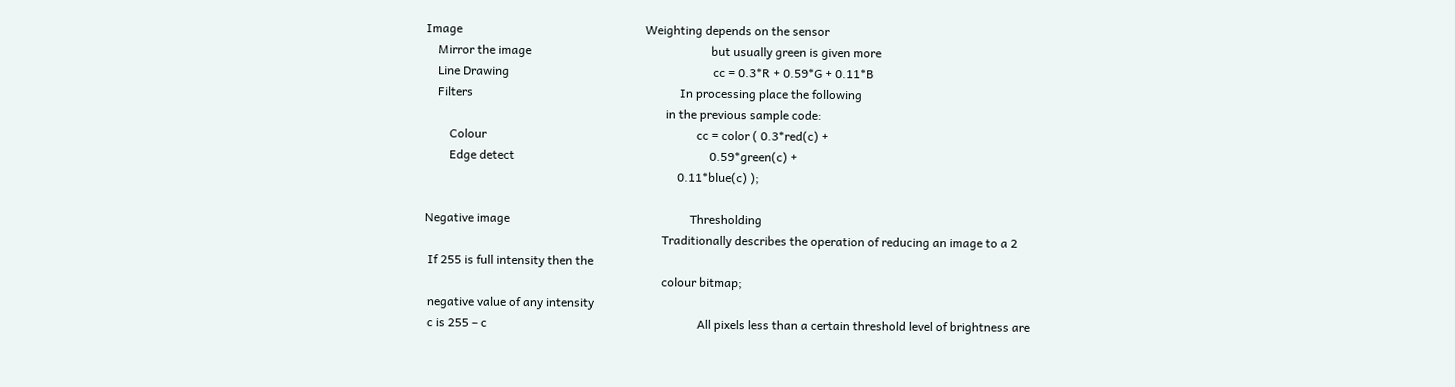Image                                                             Weighting depends on the sensor
    Mirror the image                                                            but usually green is given more
    Line Drawing                                                                    cc = 0.3*R + 0.59*G + 0.11*B
    Filters                                                                     In processing place the following
                                                                                in the previous sample code:
        Colour                                                                      cc = color ( 0.3*red(c) +
        Edge detect                                                                 0.59*green(c) +
                                                                                    0.11*blue(c) );

Negative image                                                            Thresholding
                                                                               Traditionally describes the operation of reducing an image to a 2
 If 255 is full intensity then the
                                                                               colour bitmap;
 negative value of any intensity
 c is 255 – c                                                                      All pixels less than a certain threshold level of brightness are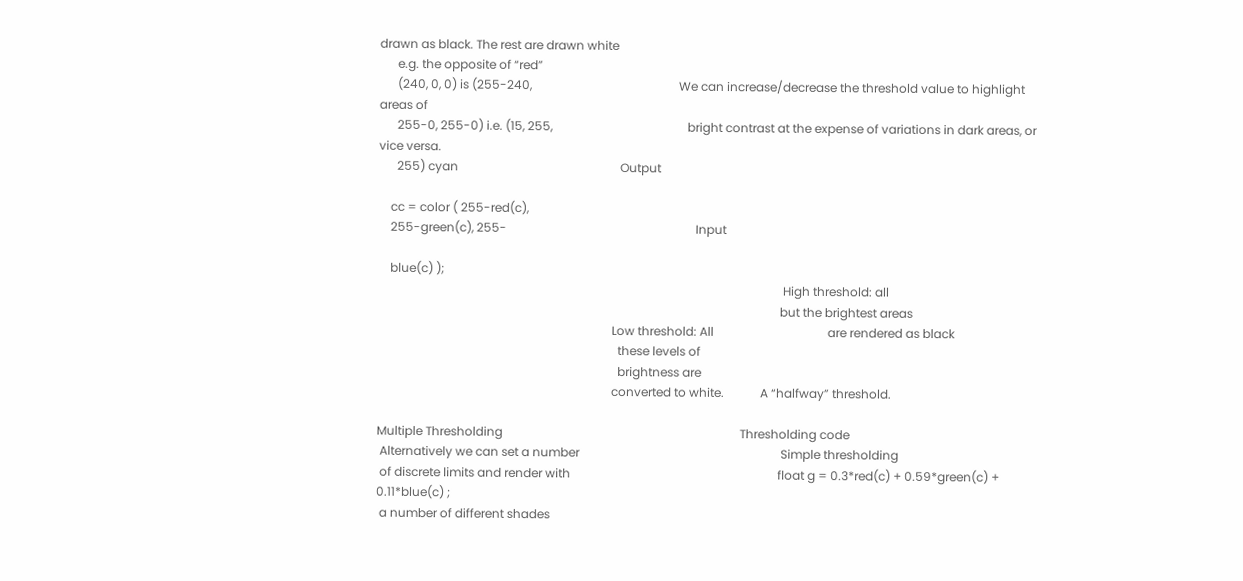drawn as black. The rest are drawn white
      e.g. the opposite of “red”
      (240, 0, 0) is (255-240,                                                 We can increase/decrease the threshold value to highlight areas of
      255-0, 255-0) i.e. (15, 255,                                             bright contrast at the expense of variations in dark areas, or vice versa.
      255) cyan                                                      Output

    cc = color ( 255-red(c),
    255-green(c), 255-                                                               Input

    blue(c) );
                                                                                                                                       High threshold: all
                                                                                                                                      but the brightest areas
                                                                              Low threshold: All                                      are rendered as black
                                                                                these levels of
                                                                                brightness are
                                                                              converted to white.            A “halfway” threshold.

Multiple Thresholding                                                                               Thresholding code
 Alternatively we can set a number                                                                   Simple thresholding
 of discrete limits and render with                                                                     float g = 0.3*red(c) + 0.59*green(c) + 0.11*blue(c) ;
 a number of different shades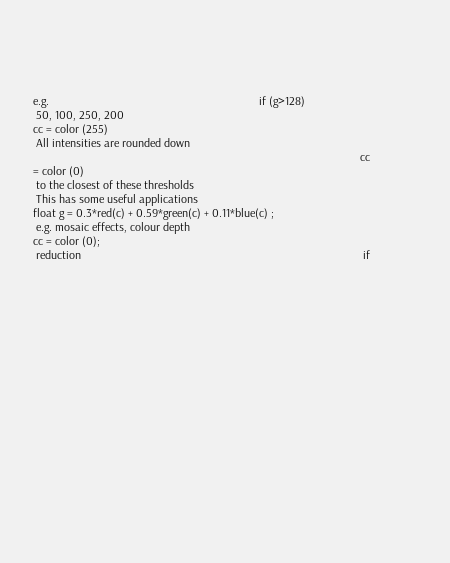e.g.                                                                      if (g>128)
 50, 100, 250, 200                                                                                           cc = color (255)
 All intensities are rounded down
                                                                                                             cc = color (0)
 to the closest of these thresholds
 This has some useful applications                                                                      float g = 0.3*red(c) + 0.59*green(c) + 0.11*blue(c) ;
 e.g. mosaic effects, colour depth                                                                      cc = color (0);
 reduction                                                                                              if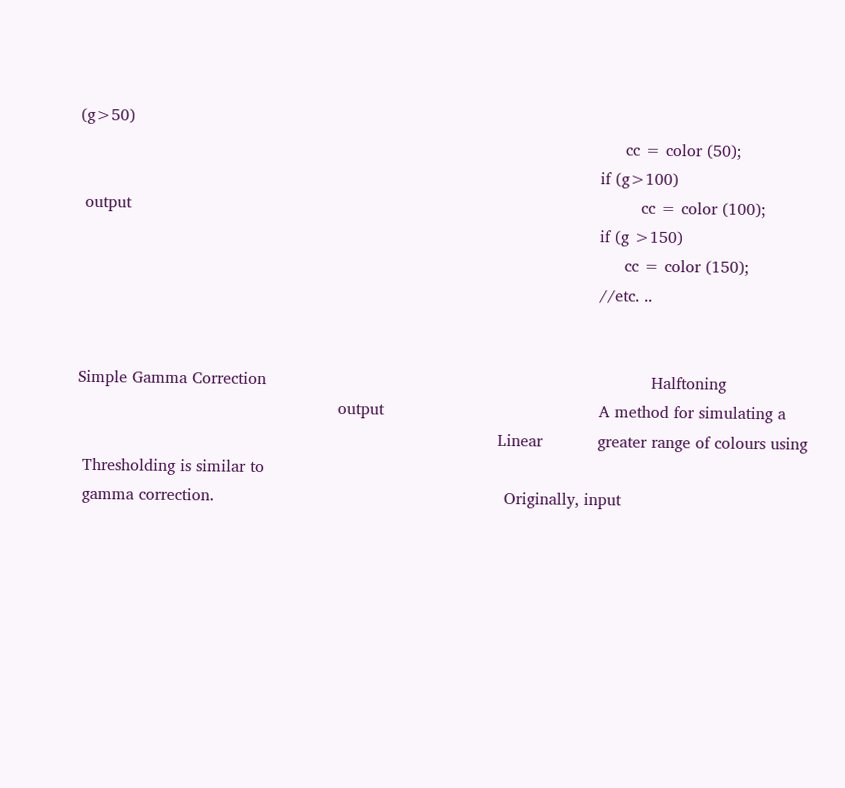(g>50)
                                                                                                             cc = color (50);
                                                                                                        if (g>100)
 output                                                                                                      cc = color (100);
                                                                                                        if (g >150)
                                                                                                             cc = color (150);
                                                                                                        //etc. ..


Simple Gamma Correction                                                                             Halftoning
                                                    output                                           A method for simulating a
                                                                                    Linear           greater range of colours using
 Thresholding is similar to
 gamma correction.                                                          Originally, input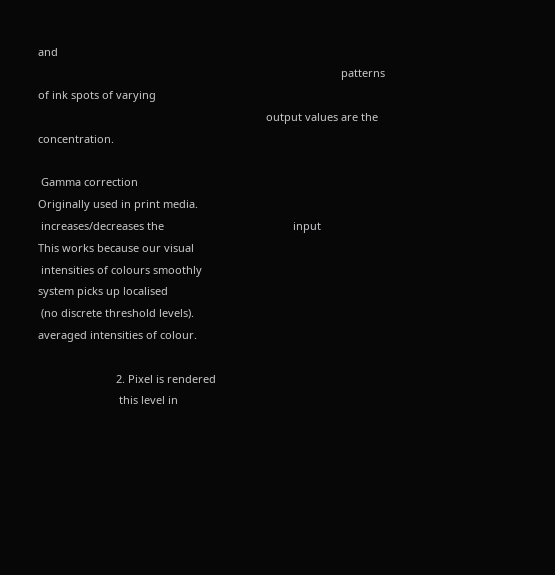and
                                                                                                     patterns of ink spots of varying
                                                                            output values are the    concentration.

 Gamma correction                                                                                    Originally used in print media.
 increases/decreases the                                           input                             This works because our visual
 intensities of colours smoothly                                                                     system picks up localised
 (no discrete threshold levels).                                                                     averaged intensities of colour.

                          2. Pixel is rendered
                           this level in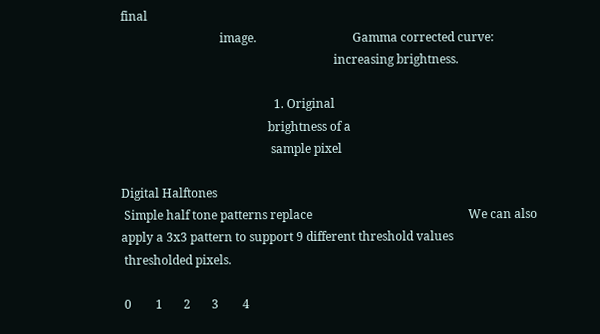final
                                 image.                                Gamma corrected curve:
                                                                       increasing brightness.

                                                   1. Original
                                                 brightness of a
                                                  sample pixel

Digital Halftones
 Simple half tone patterns replace                                                    We can also apply a 3x3 pattern to support 9 different threshold values
 thresholded pixels.

 0        1       2       3        4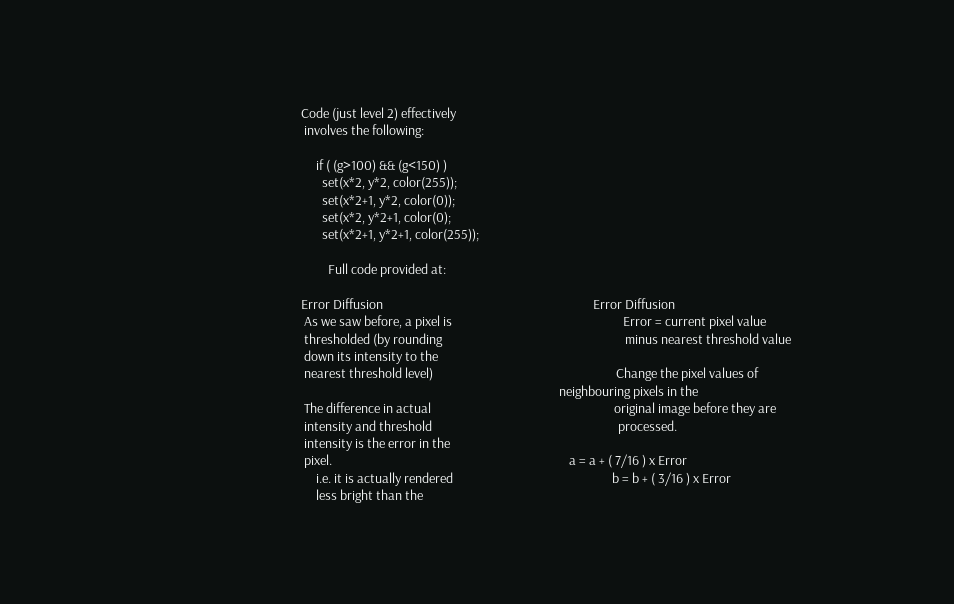Code (just level 2) effectively
 involves the following:

     if ( (g>100) && (g<150) )
       set(x*2, y*2, color(255));
       set(x*2+1, y*2, color(0));
       set(x*2, y*2+1, color(0);
       set(x*2+1, y*2+1, color(255));

         Full code provided at:

Error Diffusion                                                                      Error Diffusion
 As we saw before, a pixel is                                                         Error = current pixel value
 thresholded (by rounding                                                             minus nearest threshold value
 down its intensity to the
 nearest threshold level)                                                             Change the pixel values of
                                                                                      neighbouring pixels in the
 The difference in actual                                                             original image before they are
 intensity and threshold                                                              processed.
 intensity is the error in the
 pixel.                                                                               a = a + ( 7/16 ) x Error
     i.e. it is actually rendered                                                     b = b + ( 3/16 ) x Error
     less bright than the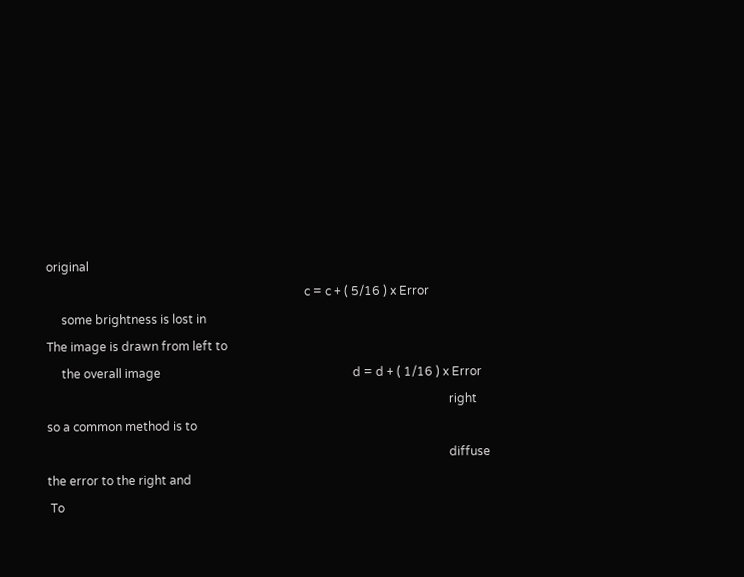original
                                                                                      c = c + ( 5/16 ) x Error
     some brightness is lost in                                                                                                       The image is drawn from left to
     the overall image                                                                d = d + ( 1/16 ) x Error
                                                                                                                                      right so a common method is to
                                                                                                                                      diffuse the error to the right and
 To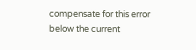compensate for this error                                                                                                         below the current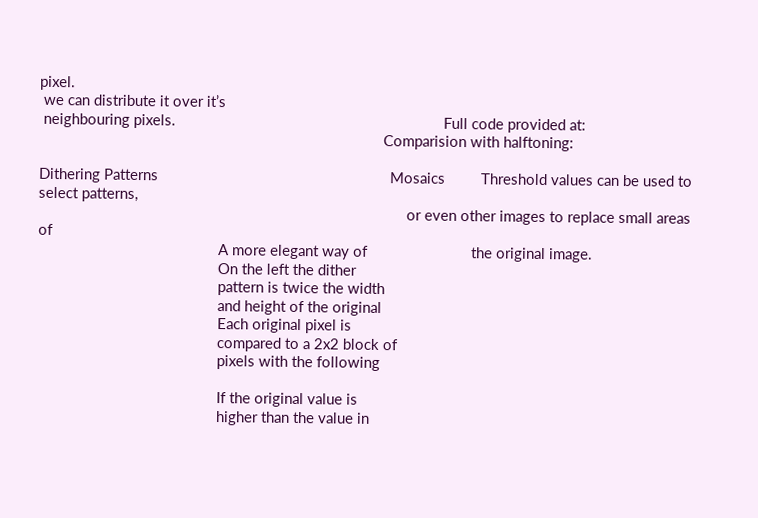pixel.
 we can distribute it over it’s
 neighbouring pixels.                                                                   Full code provided at:
                                                                                      Comparision with halftoning:

Dithering Patterns                                                          Mosaics         Threshold values can be used to select patterns,
                                                                                            or even other images to replace small areas of
                                             A more elegant way of                          the original image.
                                             On the left the dither
                                             pattern is twice the width
                                             and height of the original
                                             Each original pixel is
                                             compared to a 2x2 block of
                                             pixels with the following

                                             If the original value is
                                             higher than the value in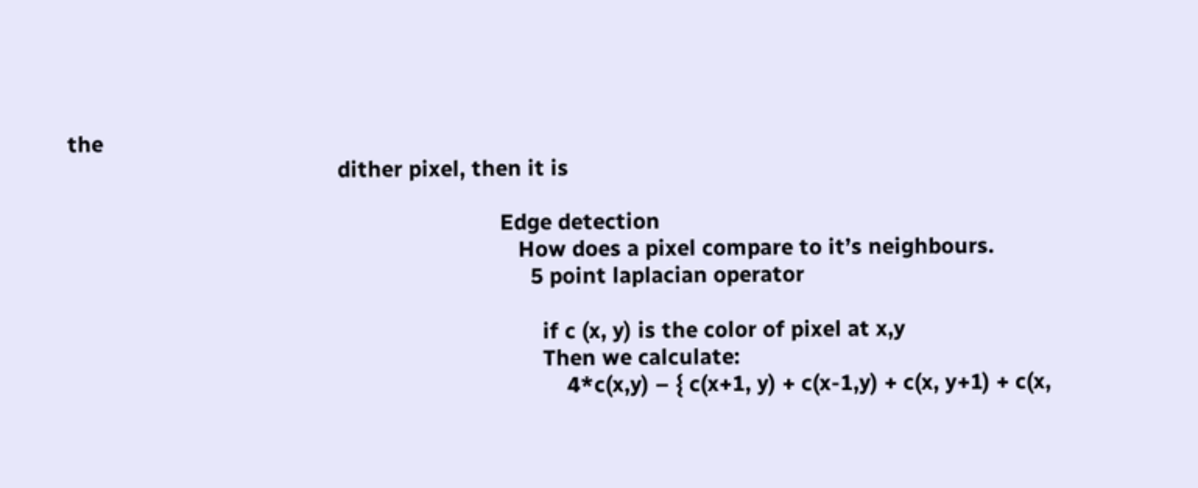the
                                             dither pixel, then it is

                                                                        Edge detection
                                                                           How does a pixel compare to it’s neighbours.
                                                                             5 point laplacian operator

                                                                               if c (x, y) is the color of pixel at x,y
                                                                               Then we calculate:
                                                                                   4*c(x,y) – { c(x+1, y) + c(x-1,y) + c(x, y+1) + c(x,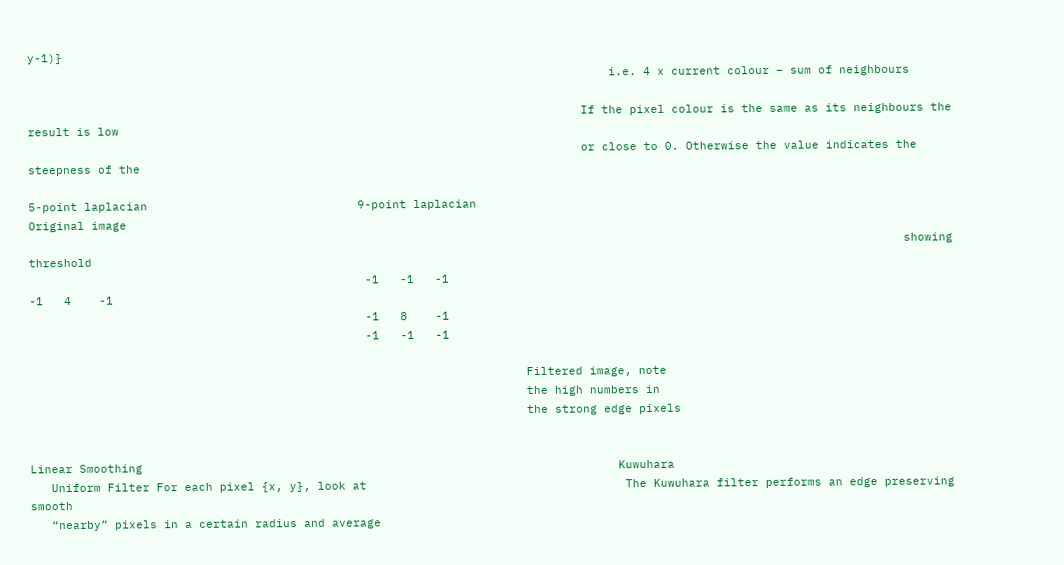y-1)}
                                                                                   i.e. 4 x current colour – sum of neighbours

                                                                               If the pixel colour is the same as its neighbours the result is low
                                                                               or close to 0. Otherwise the value indicates the steepness of the

5-point laplacian                              9-point laplacian                                                             Original image
                                                                                                                             showing threshold
                                                -1   -1   -1
-1   4    -1
                                                -1   8    -1
                                                -1   -1   -1

                                                                       Filtered image, note
                                                                       the high numbers in
                                                                       the strong edge pixels


Linear Smoothing                                                                    Kuwuhara
   Uniform Filter For each pixel {x, y}, look at                                     The Kuwuhara filter performs an edge preserving smooth
   “nearby” pixels in a certain radius and average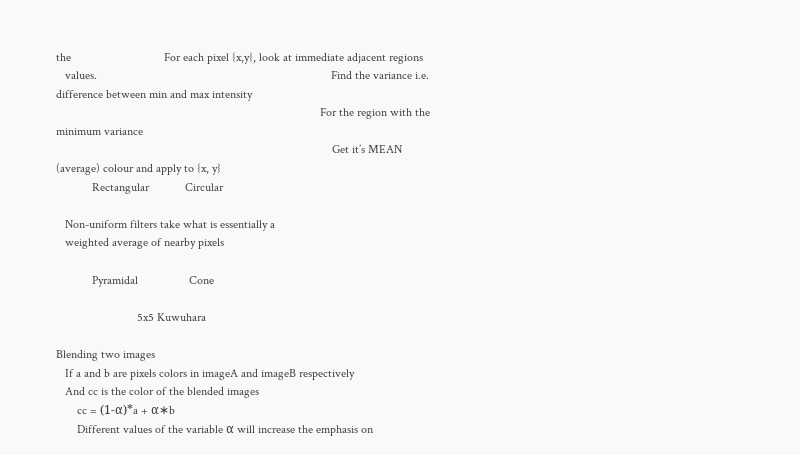the                               For each pixel {x,y}, look at immediate adjacent regions
   values.                                                                              Find the variance i.e. difference between min and max intensity
                                                                                        For the region with the minimum variance
                                                                                            Get it’s MEAN (average) colour and apply to {x, y}
            Rectangular            Circular

   Non-uniform filters take what is essentially a
   weighted average of nearby pixels

            Pyramidal                 Cone

                           5x5 Kuwuhara

Blending two images
   If a and b are pixels colors in imageA and imageB respectively
   And cc is the color of the blended images
       cc = (1-α)*a + α∗b
       Different values of the variable α will increase the emphasis on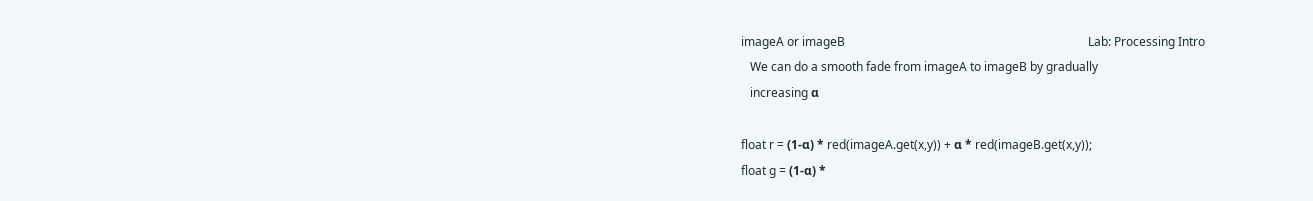imageA or imageB                                                                                 Lab: Processing Intro
   We can do a smooth fade from imageA to imageB by gradually
   increasing α

float r = (1-α) * red(imageA.get(x,y)) + α * red(imageB.get(x,y));
float g = (1-α) *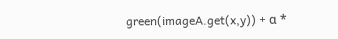green(imageA.get(x,y)) + α *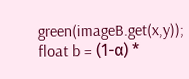green(imageB.get(x,y));
float b = (1-α) *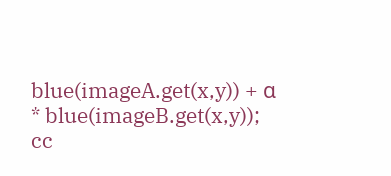blue(imageA.get(x,y)) + α * blue(imageB.get(x,y));
cc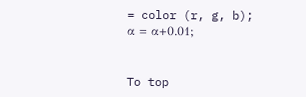= color (r, g, b);
α = α+0.01;


To top